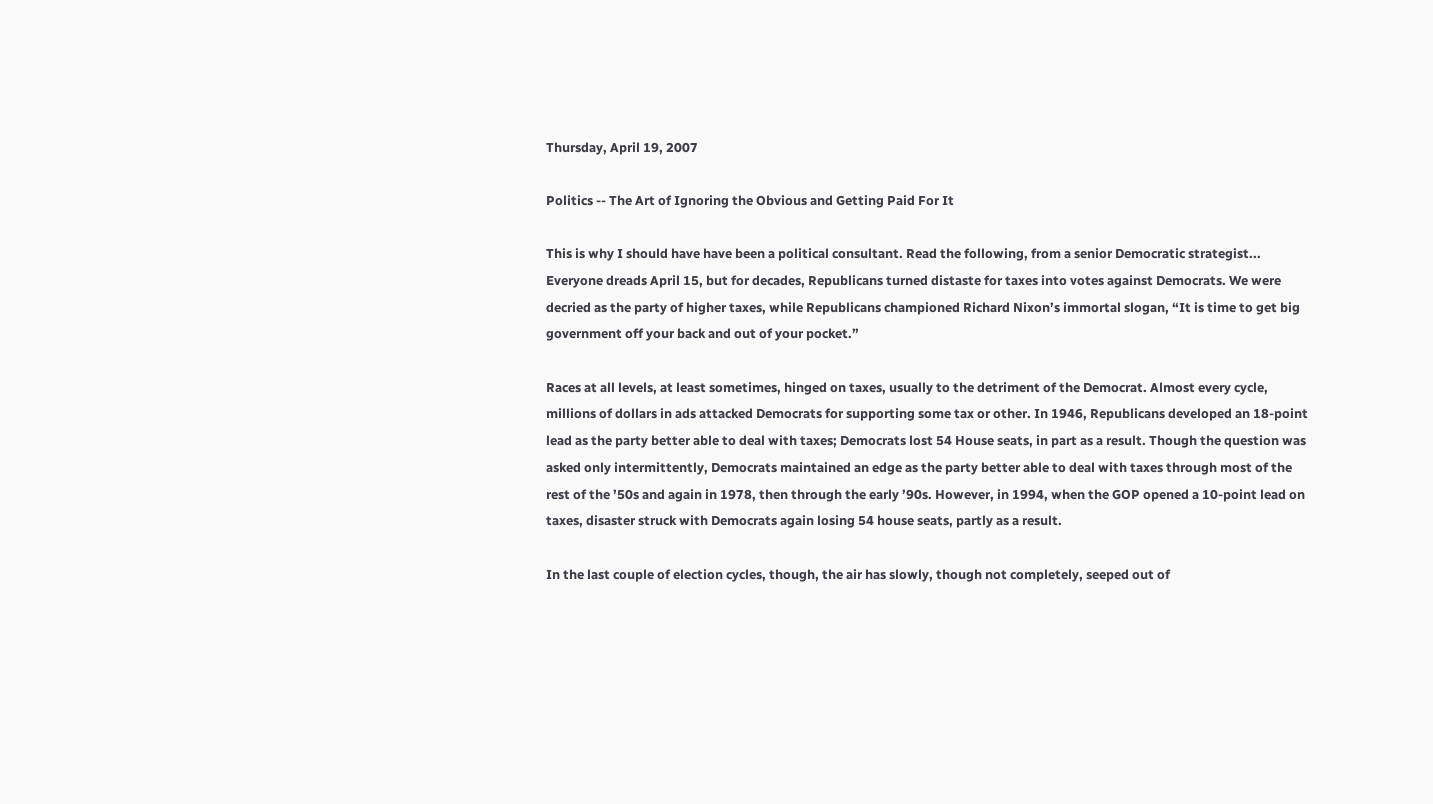Thursday, April 19, 2007

Politics -- The Art of Ignoring the Obvious and Getting Paid For It

This is why I should have have been a political consultant. Read the following, from a senior Democratic strategist...
Everyone dreads April 15, but for decades, Republicans turned distaste for taxes into votes against Democrats. We were decried as the party of higher taxes, while Republicans championed Richard Nixon’s immortal slogan, “It is time to get big government off your back and out of your pocket.”

Races at all levels, at least sometimes, hinged on taxes, usually to the detriment of the Democrat. Almost every cycle, millions of dollars in ads attacked Democrats for supporting some tax or other. In 1946, Republicans developed an 18-point lead as the party better able to deal with taxes; Democrats lost 54 House seats, in part as a result. Though the question was asked only intermittently, Democrats maintained an edge as the party better able to deal with taxes through most of the rest of the ’50s and again in 1978, then through the early ’90s. However, in 1994, when the GOP opened a 10-point lead on taxes, disaster struck with Democrats again losing 54 house seats, partly as a result.

In the last couple of election cycles, though, the air has slowly, though not completely, seeped out of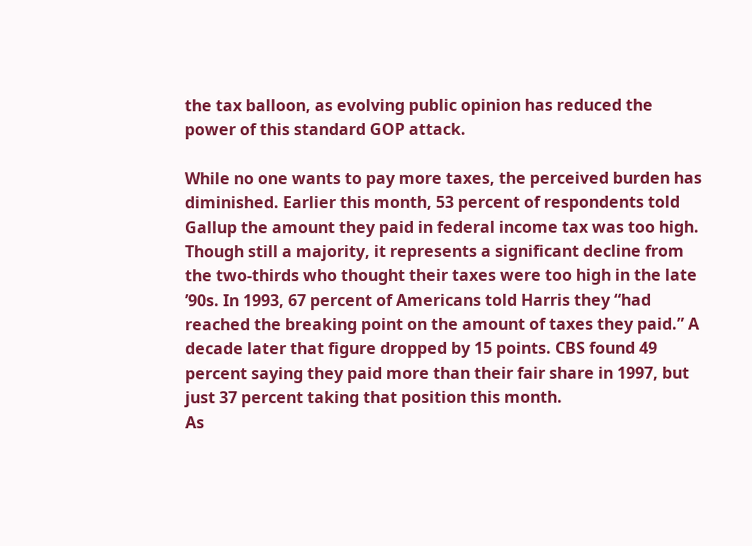the tax balloon, as evolving public opinion has reduced the power of this standard GOP attack.

While no one wants to pay more taxes, the perceived burden has diminished. Earlier this month, 53 percent of respondents told Gallup the amount they paid in federal income tax was too high. Though still a majority, it represents a significant decline from the two-thirds who thought their taxes were too high in the late ’90s. In 1993, 67 percent of Americans told Harris they “had reached the breaking point on the amount of taxes they paid.” A decade later that figure dropped by 15 points. CBS found 49 percent saying they paid more than their fair share in 1997, but just 37 percent taking that position this month.
As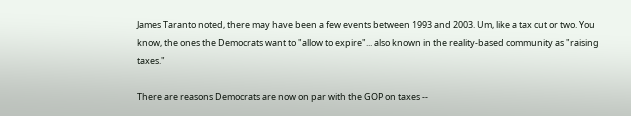James Taranto noted, there may have been a few events between 1993 and 2003. Um, like a tax cut or two. You know, the ones the Democrats want to "allow to expire"... also known in the reality-based community as "raising taxes."

There are reasons Democrats are now on par with the GOP on taxes --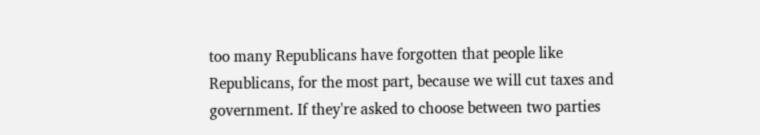too many Republicans have forgotten that people like Republicans, for the most part, because we will cut taxes and government. If they're asked to choose between two parties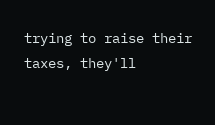trying to raise their taxes, they'll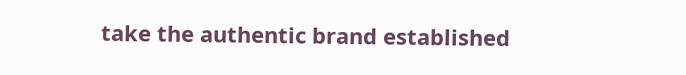take the authentic brand established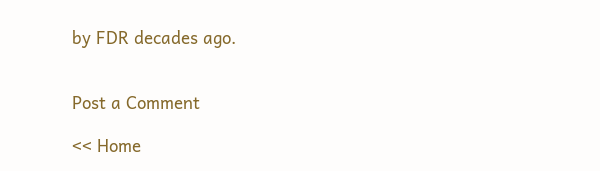by FDR decades ago.


Post a Comment

<< Home